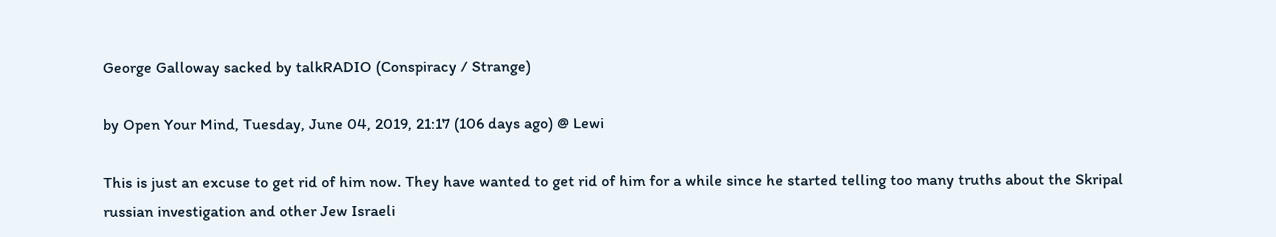George Galloway sacked by talkRADIO (Conspiracy / Strange)

by Open Your Mind, Tuesday, June 04, 2019, 21:17 (106 days ago) @ Lewi

This is just an excuse to get rid of him now. They have wanted to get rid of him for a while since he started telling too many truths about the Skripal russian investigation and other Jew Israeli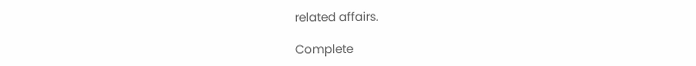related affairs.

Complete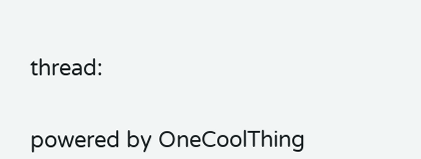thread:


powered by OneCoolThing